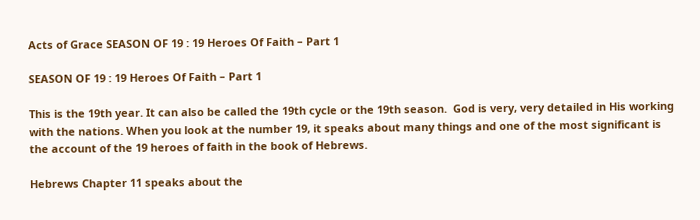Acts of Grace SEASON OF 19 : 19 Heroes Of Faith – Part 1

SEASON OF 19 : 19 Heroes Of Faith – Part 1

This is the 19th year. It can also be called the 19th cycle or the 19th season.  God is very, very detailed in His working with the nations. When you look at the number 19, it speaks about many things and one of the most significant is the account of the 19 heroes of faith in the book of Hebrews.

Hebrews Chapter 11 speaks about the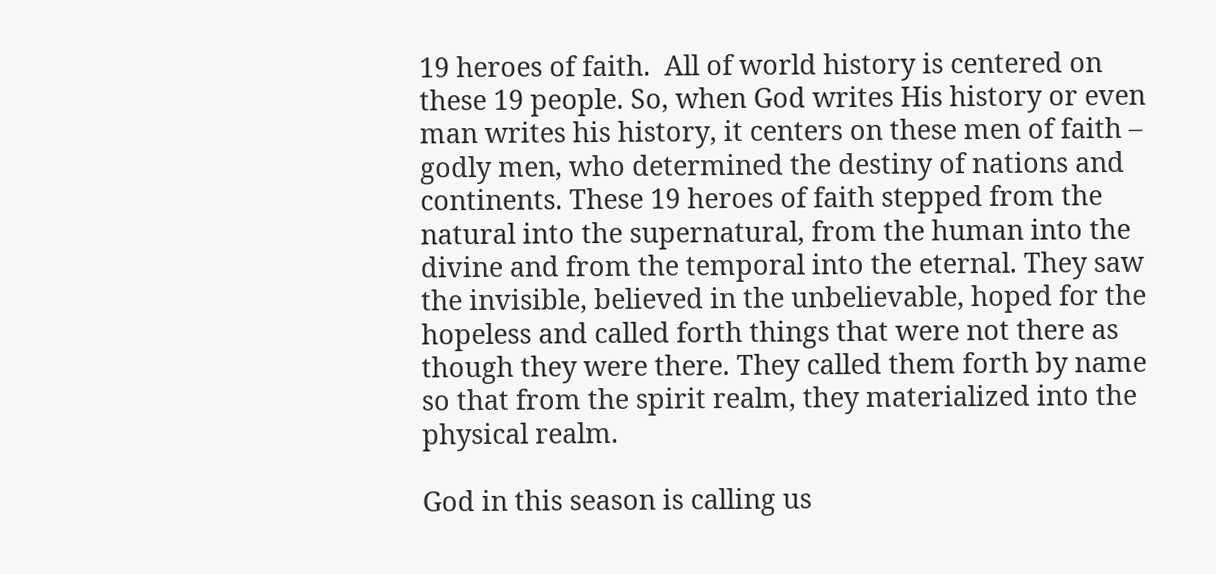19 heroes of faith.  All of world history is centered on these 19 people. So, when God writes His history or even man writes his history, it centers on these men of faith – godly men, who determined the destiny of nations and continents. These 19 heroes of faith stepped from the natural into the supernatural, from the human into the divine and from the temporal into the eternal. They saw the invisible, believed in the unbelievable, hoped for the hopeless and called forth things that were not there as though they were there. They called them forth by name so that from the spirit realm, they materialized into the physical realm.

God in this season is calling us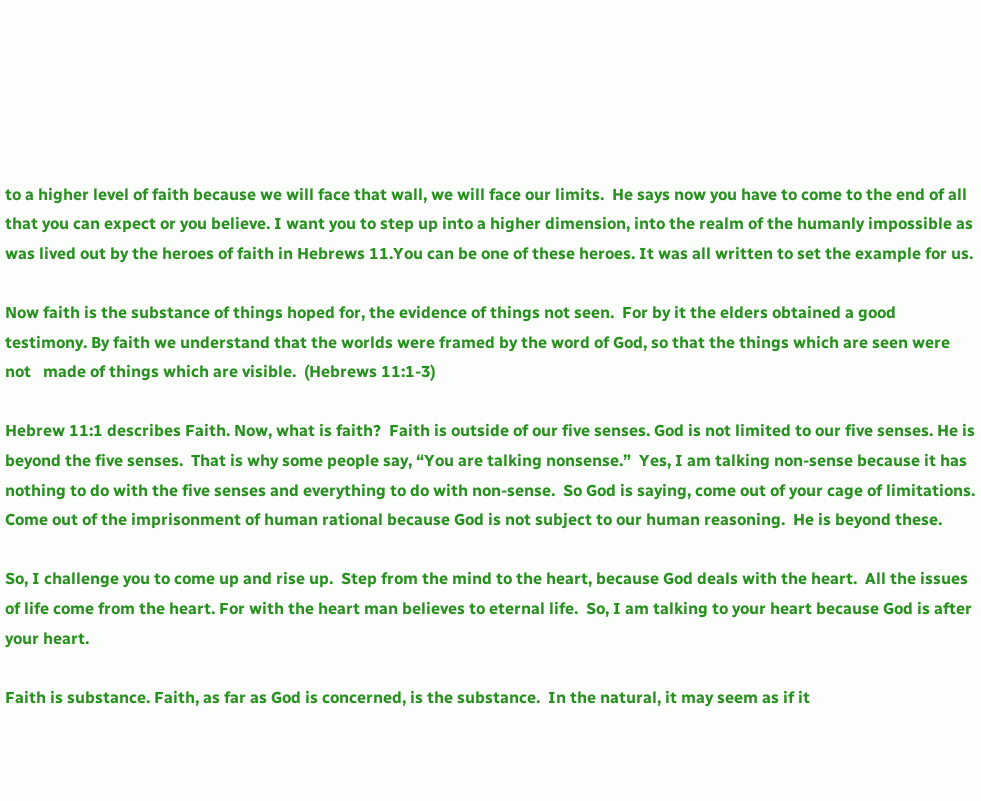to a higher level of faith because we will face that wall, we will face our limits.  He says now you have to come to the end of all that you can expect or you believe. I want you to step up into a higher dimension, into the realm of the humanly impossible as was lived out by the heroes of faith in Hebrews 11.You can be one of these heroes. It was all written to set the example for us.

Now faith is the substance of things hoped for, the evidence of things not seen.  For by it the elders obtained a good testimony. By faith we understand that the worlds were framed by the word of God, so that the things which are seen were not   made of things which are visible.  (Hebrews 11:1-3)

Hebrew 11:1 describes Faith. Now, what is faith?  Faith is outside of our five senses. God is not limited to our five senses. He is beyond the five senses.  That is why some people say, “You are talking nonsense.”  Yes, I am talking non-sense because it has nothing to do with the five senses and everything to do with non-sense.  So God is saying, come out of your cage of limitations. Come out of the imprisonment of human rational because God is not subject to our human reasoning.  He is beyond these.

So, I challenge you to come up and rise up.  Step from the mind to the heart, because God deals with the heart.  All the issues of life come from the heart. For with the heart man believes to eternal life.  So, I am talking to your heart because God is after your heart.

Faith is substance. Faith, as far as God is concerned, is the substance.  In the natural, it may seem as if it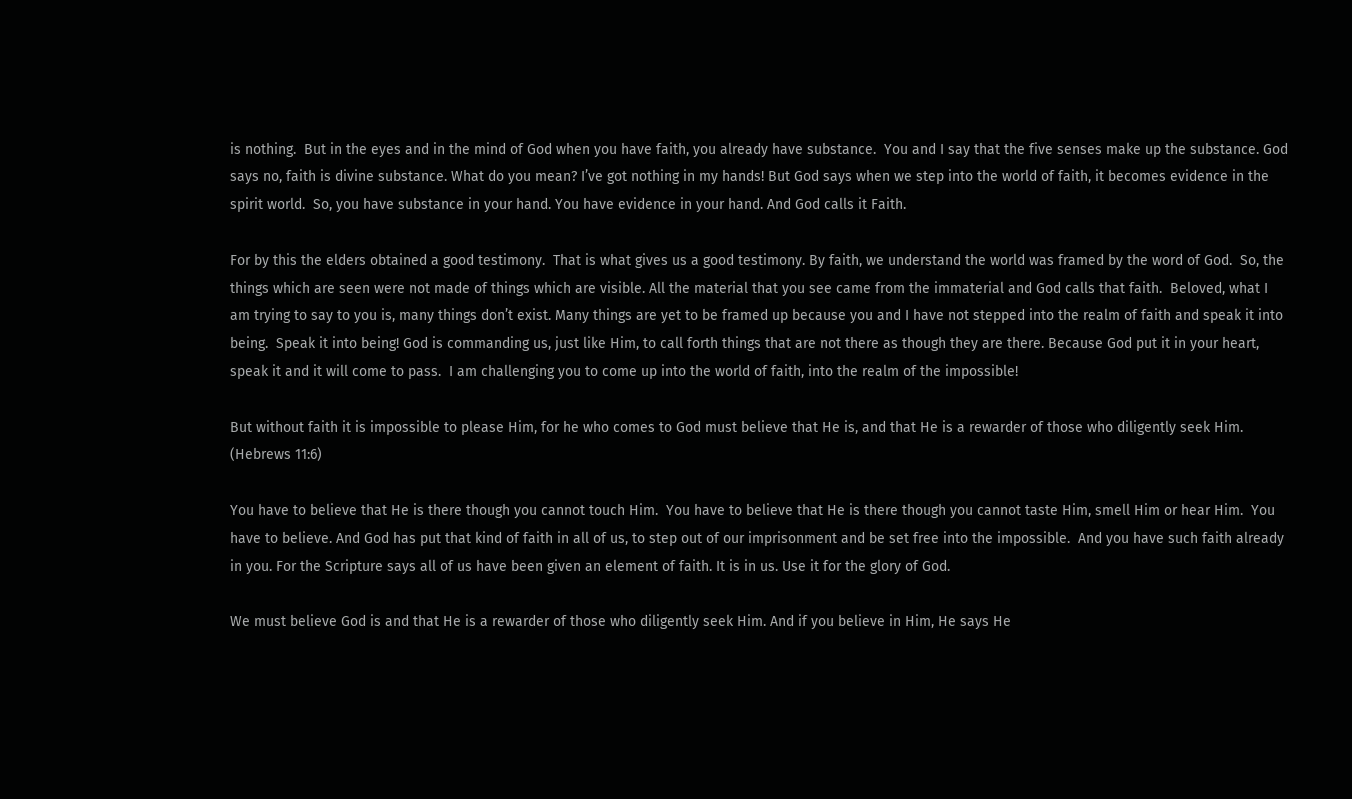is nothing.  But in the eyes and in the mind of God when you have faith, you already have substance.  You and I say that the five senses make up the substance. God says no, faith is divine substance. What do you mean? I’ve got nothing in my hands! But God says when we step into the world of faith, it becomes evidence in the spirit world.  So, you have substance in your hand. You have evidence in your hand. And God calls it Faith.

For by this the elders obtained a good testimony.  That is what gives us a good testimony. By faith, we understand the world was framed by the word of God.  So, the things which are seen were not made of things which are visible. All the material that you see came from the immaterial and God calls that faith.  Beloved, what I am trying to say to you is, many things don’t exist. Many things are yet to be framed up because you and I have not stepped into the realm of faith and speak it into being.  Speak it into being! God is commanding us, just like Him, to call forth things that are not there as though they are there. Because God put it in your heart, speak it and it will come to pass.  I am challenging you to come up into the world of faith, into the realm of the impossible!

But without faith it is impossible to please Him, for he who comes to God must believe that He is, and that He is a rewarder of those who diligently seek Him. (Hebrews 11:6)

You have to believe that He is there though you cannot touch Him.  You have to believe that He is there though you cannot taste Him, smell Him or hear Him.  You have to believe. And God has put that kind of faith in all of us, to step out of our imprisonment and be set free into the impossible.  And you have such faith already in you. For the Scripture says all of us have been given an element of faith. It is in us. Use it for the glory of God.

We must believe God is and that He is a rewarder of those who diligently seek Him. And if you believe in Him, He says He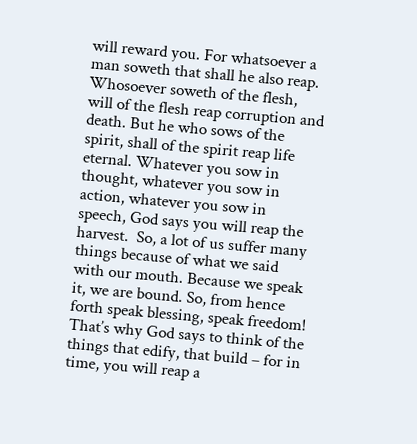will reward you. For whatsoever a man soweth that shall he also reap.  Whosoever soweth of the flesh, will of the flesh reap corruption and death. But he who sows of the spirit, shall of the spirit reap life eternal. Whatever you sow in thought, whatever you sow in action, whatever you sow in speech, God says you will reap the harvest.  So, a lot of us suffer many things because of what we said with our mouth. Because we speak it, we are bound. So, from hence forth speak blessing, speak freedom! That’s why God says to think of the things that edify, that build – for in time, you will reap a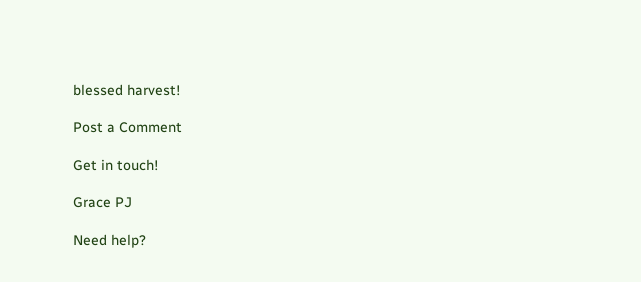blessed harvest!

Post a Comment

Get in touch!

Grace PJ

Need help?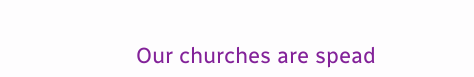Our churches are spead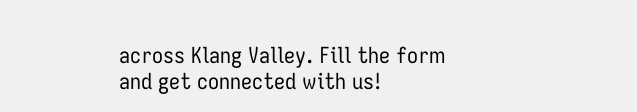across Klang Valley. Fill the form and get connected with us!